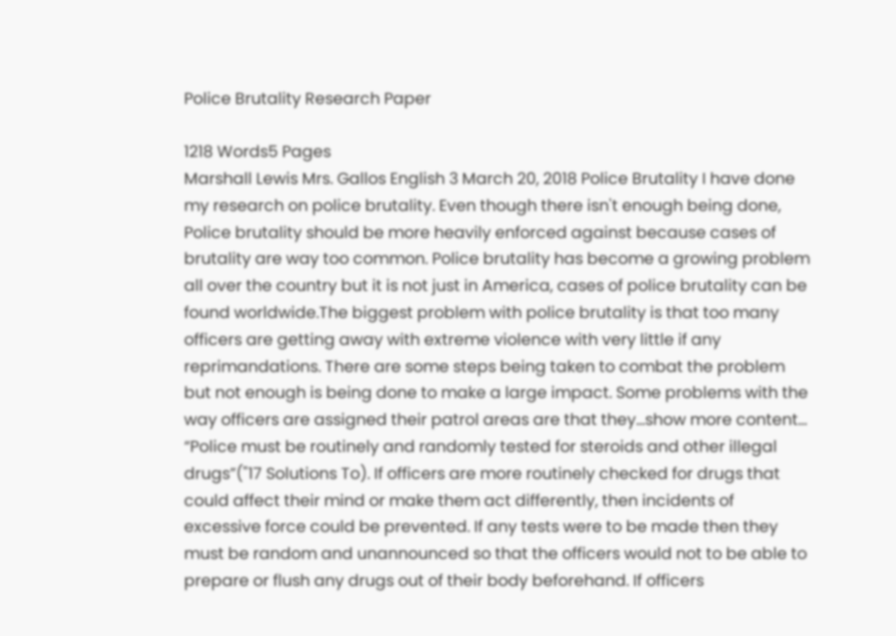Police Brutality Research Paper

1218 Words5 Pages
Marshall Lewis Mrs. Gallos English 3 March 20, 2018 Police Brutality I have done my research on police brutality. Even though there isn't enough being done, Police brutality should be more heavily enforced against because cases of brutality are way too common. Police brutality has become a growing problem all over the country but it is not just in America, cases of police brutality can be found worldwide.The biggest problem with police brutality is that too many officers are getting away with extreme violence with very little if any reprimandations. There are some steps being taken to combat the problem but not enough is being done to make a large impact. Some problems with the way officers are assigned their patrol areas are that they…show more content…
“Police must be routinely and randomly tested for steroids and other illegal drugs”("17 Solutions To). If officers are more routinely checked for drugs that could affect their mind or make them act differently, then incidents of excessive force could be prevented. If any tests were to be made then they must be random and unannounced so that the officers would not to be able to prepare or flush any drugs out of their body beforehand. If officers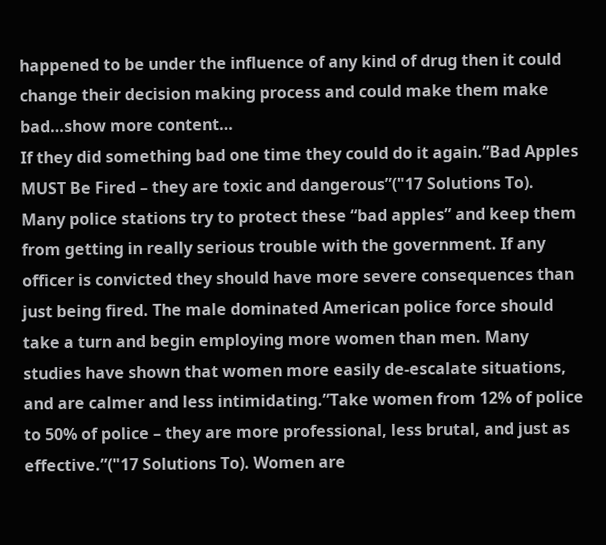happened to be under the influence of any kind of drug then it could change their decision making process and could make them make bad…show more content…
If they did something bad one time they could do it again.”Bad Apples MUST Be Fired – they are toxic and dangerous”("17 Solutions To). Many police stations try to protect these “bad apples” and keep them from getting in really serious trouble with the government. If any officer is convicted they should have more severe consequences than just being fired. The male dominated American police force should take a turn and begin employing more women than men. Many studies have shown that women more easily de-escalate situations, and are calmer and less intimidating.”Take women from 12% of police to 50% of police – they are more professional, less brutal, and just as effective.”("17 Solutions To). Women are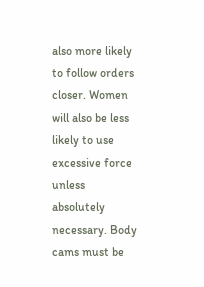also more likely to follow orders closer. Women will also be less likely to use excessive force unless absolutely necessary. Body cams must be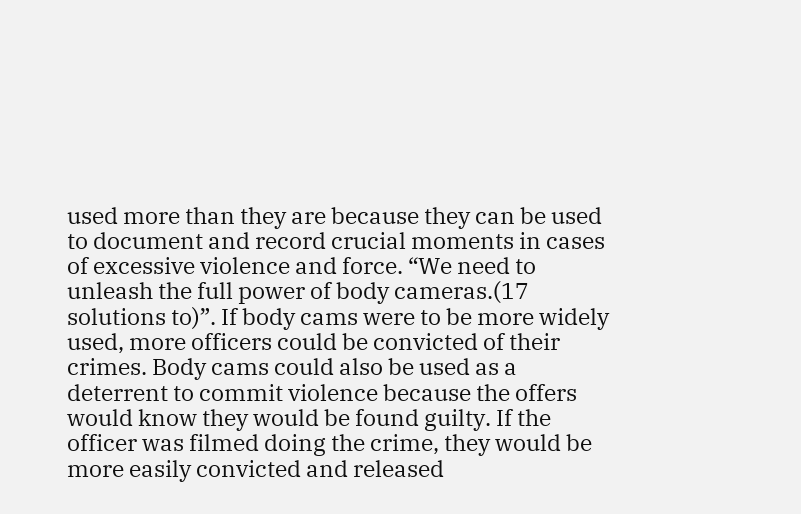used more than they are because they can be used to document and record crucial moments in cases of excessive violence and force. “We need to unleash the full power of body cameras.(17 solutions to)”. If body cams were to be more widely used, more officers could be convicted of their crimes. Body cams could also be used as a deterrent to commit violence because the offers would know they would be found guilty. If the officer was filmed doing the crime, they would be more easily convicted and released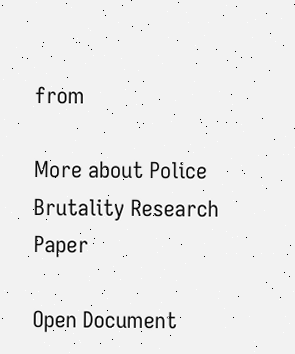from

More about Police Brutality Research Paper

Open Document